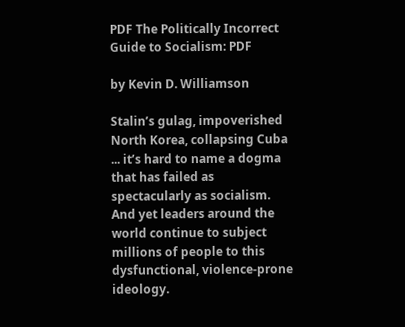PDF The Politically Incorrect Guide to Socialism: PDF

by Kevin D. Williamson

Stalin’s gulag, impoverished North Korea, collapsing Cuba ... it’s hard to name a dogma that has failed as spectacularly as socialism. And yet leaders around the world continue to subject millions of people to this dysfunctional, violence-prone ideology.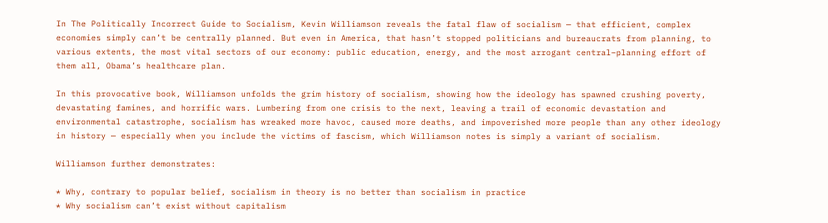In The Politically Incorrect Guide to Socialism, Kevin Williamson reveals the fatal flaw of socialism — that efficient, complex economies simply can’t be centrally planned. But even in America, that hasn’t stopped politicians and bureaucrats from planning, to various extents, the most vital sectors of our economy: public education, energy, and the most arrogant central–planning effort of them all, Obama’s healthcare plan.

In this provocative book, Williamson unfolds the grim history of socialism, showing how the ideology has spawned crushing poverty, devastating famines, and horrific wars. Lumbering from one crisis to the next, leaving a trail of economic devastation and environmental catastrophe, socialism has wreaked more havoc, caused more deaths, and impoverished more people than any other ideology in history — especially when you include the victims of fascism, which Williamson notes is simply a variant of socialism.

Williamson further demonstrates:

* Why, contrary to popular belief, socialism in theory is no better than socialism in practice
* Why socialism can’t exist without capitalism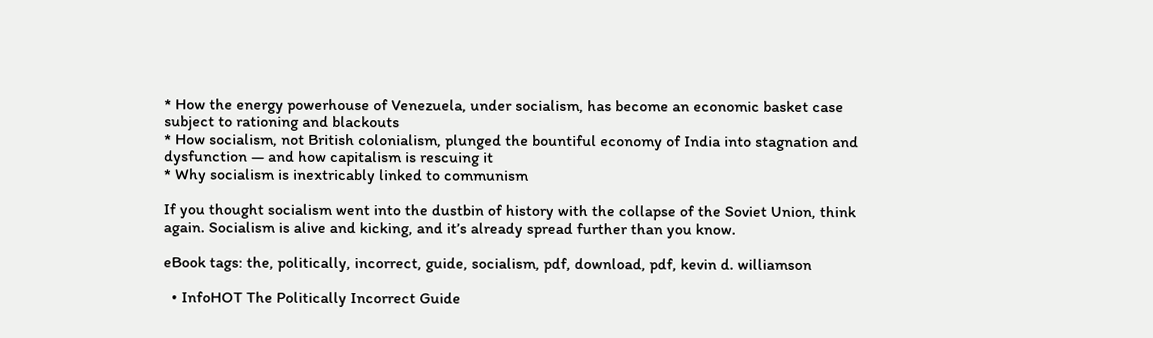* How the energy powerhouse of Venezuela, under socialism, has become an economic basket case subject to rationing and blackouts
* How socialism, not British colonialism, plunged the bountiful economy of India into stagnation and dysfunction — and how capitalism is rescuing it
* Why socialism is inextricably linked to communism

If you thought socialism went into the dustbin of history with the collapse of the Soviet Union, think again. Socialism is alive and kicking, and it’s already spread further than you know.

eBook tags: the, politically, incorrect, guide, socialism, pdf, download, pdf, kevin d. williamson

  • InfoHOT The Politically Incorrect Guide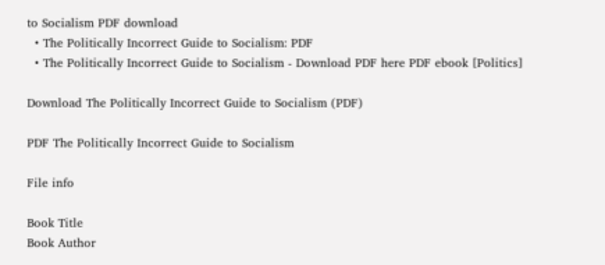to Socialism PDF download
  • The Politically Incorrect Guide to Socialism: PDF
  • The Politically Incorrect Guide to Socialism - Download PDF here PDF ebook [Politics]

Download The Politically Incorrect Guide to Socialism (PDF)

PDF The Politically Incorrect Guide to Socialism

File info

Book Title
Book Author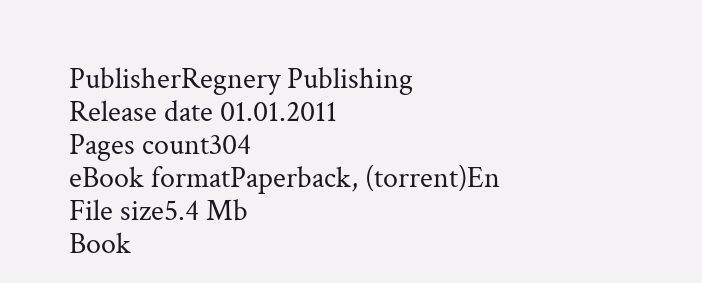PublisherRegnery Publishing
Release date 01.01.2011
Pages count304
eBook formatPaperback, (torrent)En
File size5.4 Mb
Book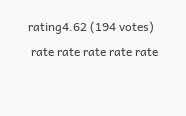rating4.62 (194 votes)
 rate rate rate rate rate